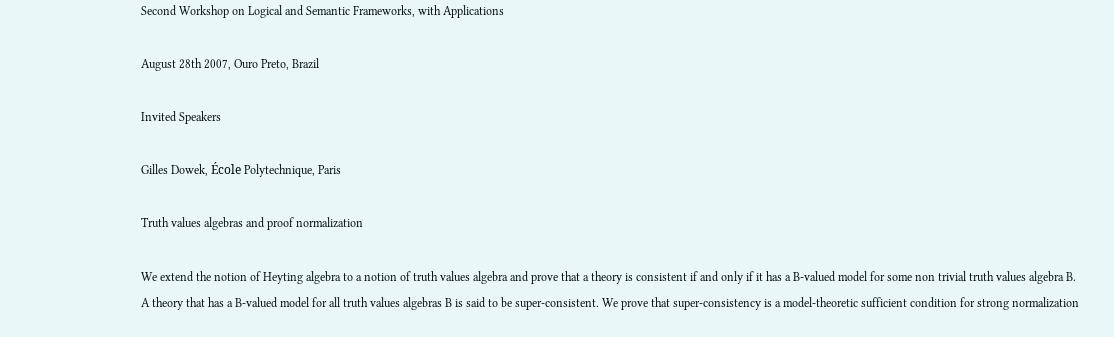Second Workshop on Logical and Semantic Frameworks, with Applications

August 28th 2007, Ouro Preto, Brazil

Invited Speakers

Gilles Dowek, École Polytechnique, Paris

Truth values algebras and proof normalization

We extend the notion of Heyting algebra to a notion of truth values algebra and prove that a theory is consistent if and only if it has a B-valued model for some non trivial truth values algebra B. A theory that has a B-valued model for all truth values algebras B is said to be super-consistent. We prove that super-consistency is a model-theoretic sufficient condition for strong normalization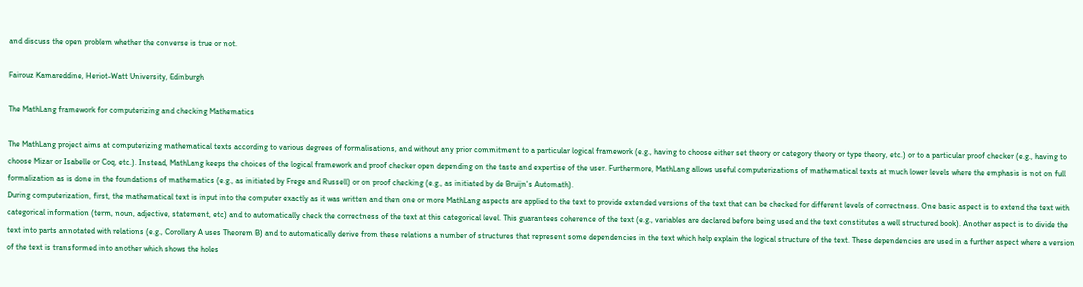and discuss the open problem whether the converse is true or not.

Fairouz Kamareddine, Heriot-Watt University, Edinburgh

The MathLang framework for computerizing and checking Mathematics

The MathLang project aims at computerizing mathematical texts according to various degrees of formalisations, and without any prior commitment to a particular logical framework (e.g., having to choose either set theory or category theory or type theory, etc.) or to a particular proof checker (e.g., having to choose Mizar or Isabelle or Coq, etc.). Instead, MathLang keeps the choices of the logical framework and proof checker open depending on the taste and expertise of the user. Furthermore, MathLang allows useful computerizations of mathematical texts at much lower levels where the emphasis is not on full formalization as is done in the foundations of mathematics (e.g., as initiated by Frege and Russell) or on proof checking (e.g., as initiated by de Bruijn's Automath).
During computerization, first, the mathematical text is input into the computer exactly as it was written and then one or more MathLang aspects are applied to the text to provide extended versions of the text that can be checked for different levels of correctness. One basic aspect is to extend the text with categorical information (term, noun, adjective, statement, etc) and to automatically check the correctness of the text at this categorical level. This guarantees coherence of the text (e.g., variables are declared before being used and the text constitutes a well structured book). Another aspect is to divide the text into parts annotated with relations (e.g., Corollary A uses Theorem B) and to automatically derive from these relations a number of structures that represent some dependencies in the text which help explain the logical structure of the text. These dependencies are used in a further aspect where a version of the text is transformed into another which shows the holes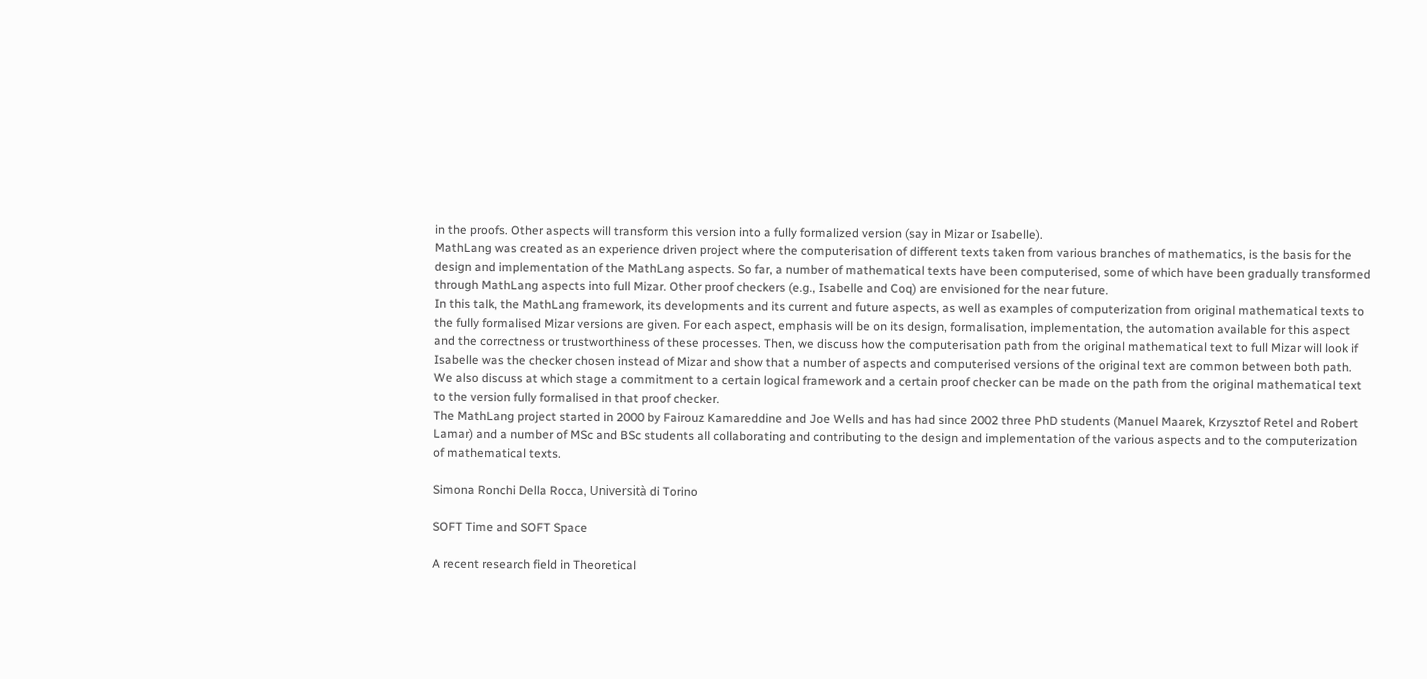in the proofs. Other aspects will transform this version into a fully formalized version (say in Mizar or Isabelle).
MathLang was created as an experience driven project where the computerisation of different texts taken from various branches of mathematics, is the basis for the design and implementation of the MathLang aspects. So far, a number of mathematical texts have been computerised, some of which have been gradually transformed through MathLang aspects into full Mizar. Other proof checkers (e.g., Isabelle and Coq) are envisioned for the near future.
In this talk, the MathLang framework, its developments and its current and future aspects, as well as examples of computerization from original mathematical texts to the fully formalised Mizar versions are given. For each aspect, emphasis will be on its design, formalisation, implementation, the automation available for this aspect and the correctness or trustworthiness of these processes. Then, we discuss how the computerisation path from the original mathematical text to full Mizar will look if Isabelle was the checker chosen instead of Mizar and show that a number of aspects and computerised versions of the original text are common between both path. We also discuss at which stage a commitment to a certain logical framework and a certain proof checker can be made on the path from the original mathematical text to the version fully formalised in that proof checker.
The MathLang project started in 2000 by Fairouz Kamareddine and Joe Wells and has had since 2002 three PhD students (Manuel Maarek, Krzysztof Retel and Robert Lamar) and a number of MSc and BSc students all collaborating and contributing to the design and implementation of the various aspects and to the computerization of mathematical texts.

Simona Ronchi Della Rocca, Università di Torino

SOFT Time and SOFT Space

A recent research field in Theoretical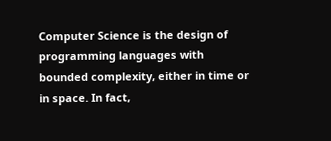Computer Science is the design of programming languages with bounded complexity, either in time or in space. In fact,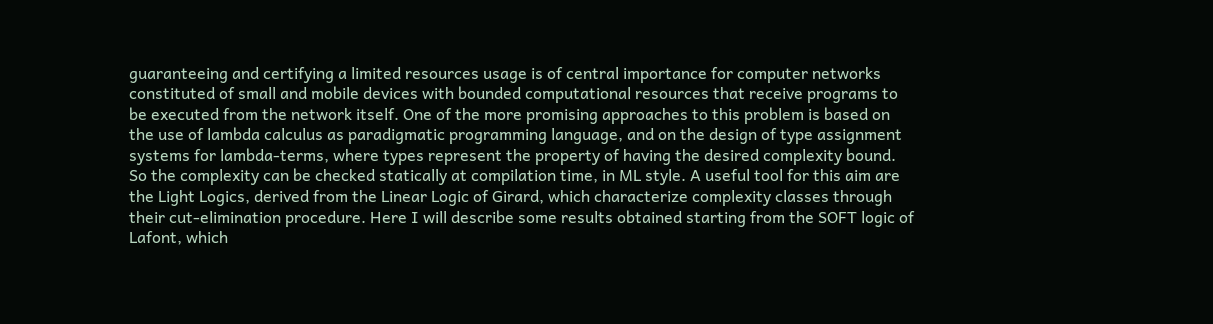guaranteeing and certifying a limited resources usage is of central importance for computer networks constituted of small and mobile devices with bounded computational resources that receive programs to be executed from the network itself. One of the more promising approaches to this problem is based on the use of lambda calculus as paradigmatic programming language, and on the design of type assignment systems for lambda-terms, where types represent the property of having the desired complexity bound. So the complexity can be checked statically at compilation time, in ML style. A useful tool for this aim are the Light Logics, derived from the Linear Logic of Girard, which characterize complexity classes through their cut-elimination procedure. Here I will describe some results obtained starting from the SOFT logic of Lafont, which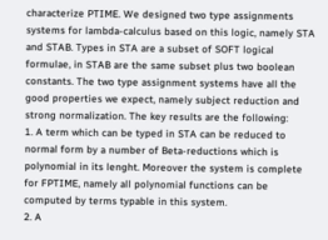characterize PTIME. We designed two type assignments systems for lambda-calculus based on this logic, namely STA and STAB. Types in STA are a subset of SOFT logical formulae, in STAB are the same subset plus two boolean constants. The two type assignment systems have all the good properties we expect, namely subject reduction and strong normalization. The key results are the following:
1. A term which can be typed in STA can be reduced to normal form by a number of Beta-reductions which is polynomial in its lenght. Moreover the system is complete for FPTIME, namely all polynomial functions can be computed by terms typable in this system.
2. A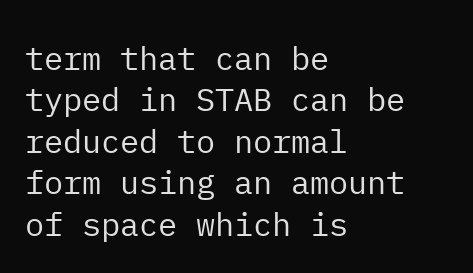term that can be typed in STAB can be reduced to normal form using an amount of space which is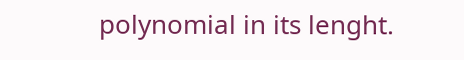polynomial in its lenght.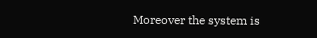Moreover the system is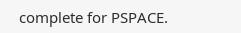complete for PSPACE.